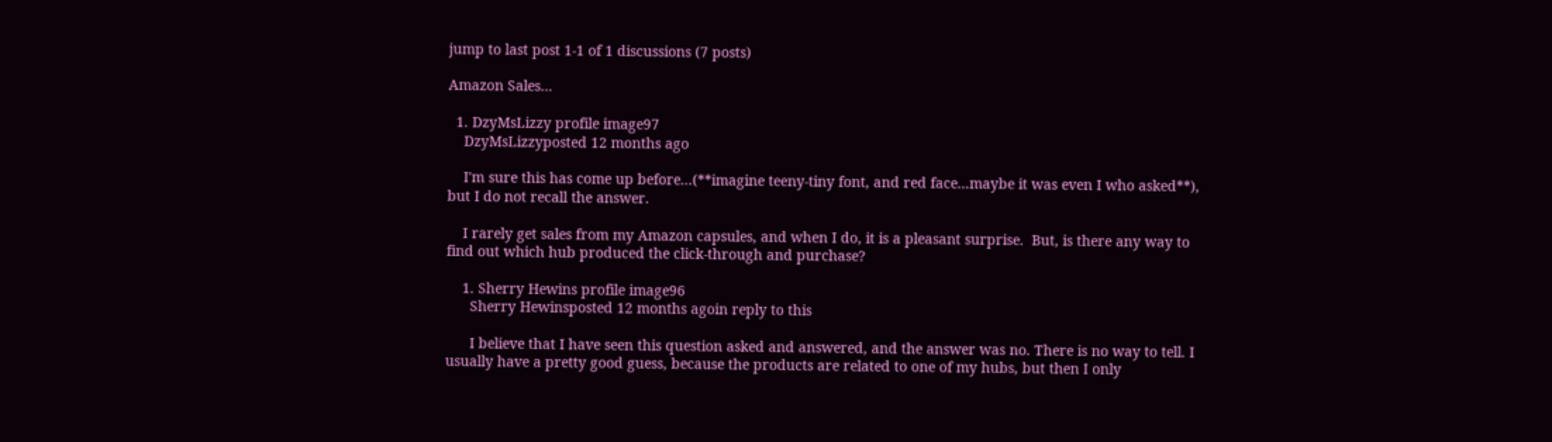jump to last post 1-1 of 1 discussions (7 posts)

Amazon Sales...

  1. DzyMsLizzy profile image97
    DzyMsLizzyposted 12 months ago

    I'm sure this has come up before...(**imagine teeny-tiny font, and red face...maybe it was even I who asked**),  but I do not recall the answer.

    I rarely get sales from my Amazon capsules, and when I do, it is a pleasant surprise.  But, is there any way to find out which hub produced the click-through and purchase?

    1. Sherry Hewins profile image96
      Sherry Hewinsposted 12 months agoin reply to this

      I believe that I have seen this question asked and answered, and the answer was no. There is no way to tell. I usually have a pretty good guess, because the products are related to one of my hubs, but then I only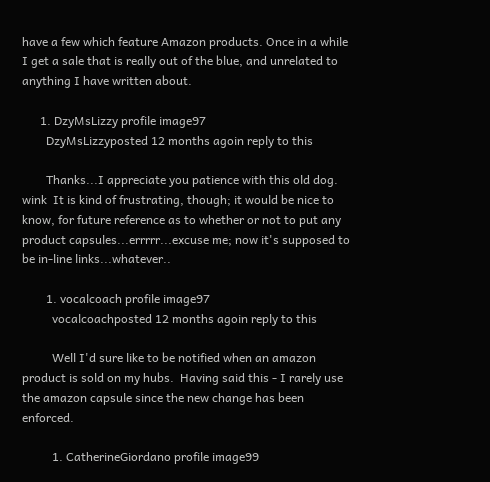have a few which feature Amazon products. Once in a while I get a sale that is really out of the blue, and unrelated to anything I have written about.

      1. DzyMsLizzy profile image97
        DzyMsLizzyposted 12 months agoin reply to this

        Thanks...I appreciate you patience with this old dog.  wink  It is kind of frustrating, though; it would be nice to know, for future reference as to whether or not to put any product capsules...errrrr...excuse me; now it's supposed to be in-line links...whatever..

        1. vocalcoach profile image97
          vocalcoachposted 12 months agoin reply to this

          Well I'd sure like to be notified when an amazon product is sold on my hubs.  Having said this - I rarely use the amazon capsule since the new change has been enforced.

          1. CatherineGiordano profile image99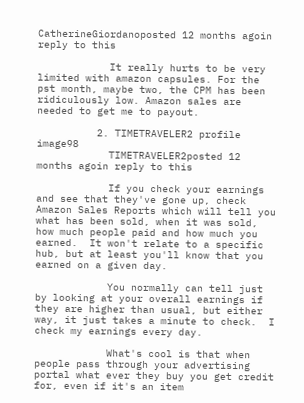CatherineGiordanoposted 12 months agoin reply to this

            It really hurts to be very limited with amazon capsules. For the pst month, maybe two, the CPM has been ridiculously low. Amazon sales are needed to get me to payout.

          2. TIMETRAVELER2 profile image98
            TIMETRAVELER2posted 12 months agoin reply to this

            If you check your earnings and see that they've gone up, check Amazon Sales Reports which will tell you what has been sold, when it was sold, how much people paid and how much you earned.  It won't relate to a specific hub, but at least you'll know that you earned on a given day.

            You normally can tell just by looking at your overall earnings if they are higher than usual, but either way, it just takes a minute to check.  I check my earnings every day.

            What's cool is that when people pass through your advertising portal what ever they buy you get credit for, even if it's an item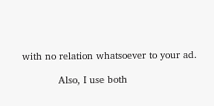with no relation whatsoever to your ad.

            Also, I use both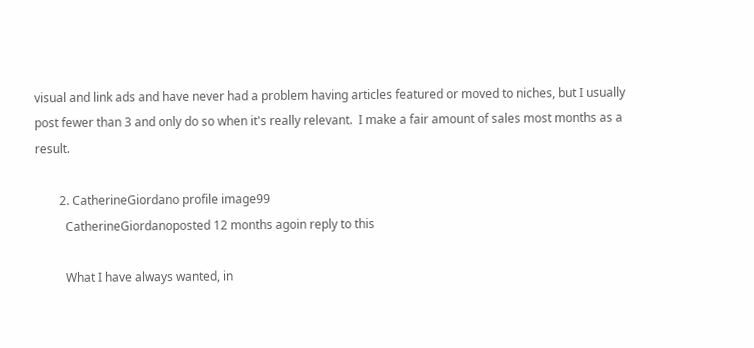visual and link ads and have never had a problem having articles featured or moved to niches, but I usually post fewer than 3 and only do so when it's really relevant.  I make a fair amount of sales most months as a result.

        2. CatherineGiordano profile image99
          CatherineGiordanoposted 12 months agoin reply to this

          What I have always wanted, in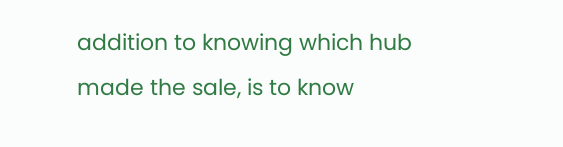addition to knowing which hub made the sale, is to know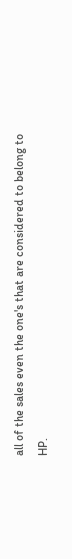all of the sales even the one's that are considered to belong to HP.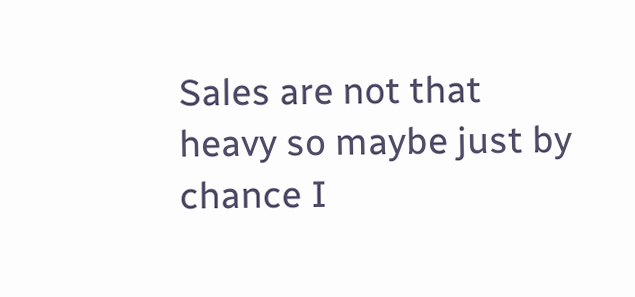Sales are not that heavy so maybe just by chance I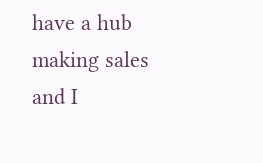have a hub making sales and I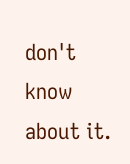don't know about it.